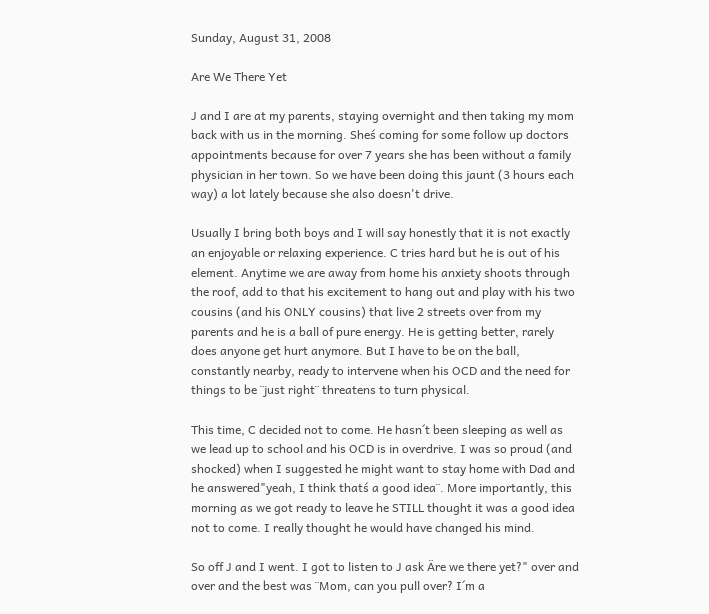Sunday, August 31, 2008

Are We There Yet

J and I are at my parents, staying overnight and then taking my mom back with us in the morning. Sheś coming for some follow up doctors appointments because for over 7 years she has been without a family physician in her town. So we have been doing this jaunt (3 hours each way) a lot lately because she also doesn't drive.

Usually I bring both boys and I will say honestly that it is not exactly an enjoyable or relaxing experience. C tries hard but he is out of his element. Anytime we are away from home his anxiety shoots through the roof, add to that his excitement to hang out and play with his two cousins (and his ONLY cousins) that live 2 streets over from my parents and he is a ball of pure energy. He is getting better, rarely does anyone get hurt anymore. But I have to be on the ball, constantly nearby, ready to intervene when his OCD and the need for things to be ¨just right¨ threatens to turn physical.

This time, C decided not to come. He hasn´t been sleeping as well as we lead up to school and his OCD is in overdrive. I was so proud (and shocked) when I suggested he might want to stay home with Dad and he answered"yeah, I think thatś a good idea¨. More importantly, this morning as we got ready to leave he STILL thought it was a good idea not to come. I really thought he would have changed his mind.

So off J and I went. I got to listen to J ask Äre we there yet?" over and over and the best was ¨Mom, can you pull over? I´m a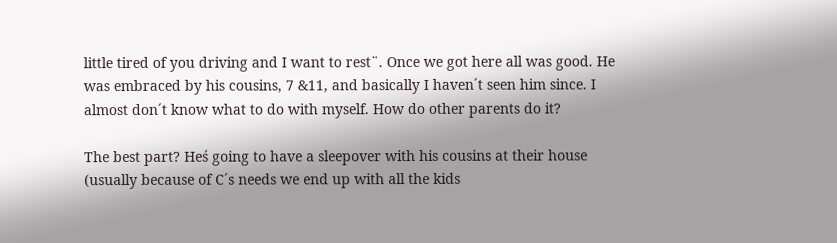little tired of you driving and I want to rest¨. Once we got here all was good. He was embraced by his cousins, 7 &11, and basically I haven´t seen him since. I almost don´t know what to do with myself. How do other parents do it?

The best part? Heś going to have a sleepover with his cousins at their house (usually because of C´s needs we end up with all the kids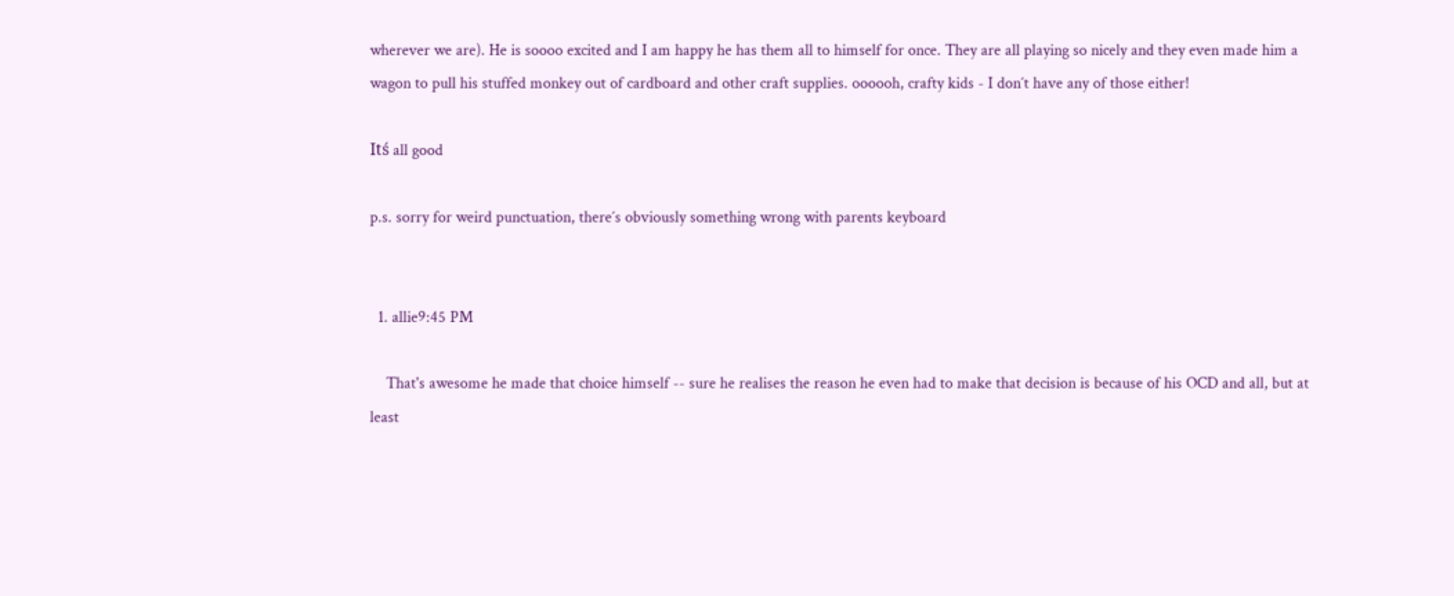wherever we are). He is soooo excited and I am happy he has them all to himself for once. They are all playing so nicely and they even made him a wagon to pull his stuffed monkey out of cardboard and other craft supplies. oooooh, crafty kids - I don´t have any of those either!

Itś all good

p.s. sorry for weird punctuation, there´s obviously something wrong with parents keyboard


  1. allie9:45 PM

    That's awesome he made that choice himself -- sure he realises the reason he even had to make that decision is because of his OCD and all, but at least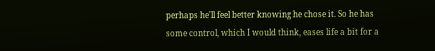perhaps he'll feel better knowing he chose it. So he has some control, which I would think, eases life a bit for a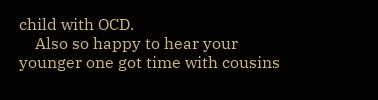child with OCD.
    Also so happy to hear your younger one got time with cousins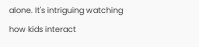alone. It's intriguing watching how kids interact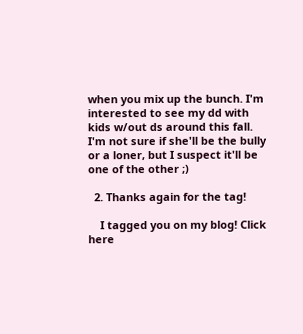when you mix up the bunch. I'm interested to see my dd with kids w/out ds around this fall. I'm not sure if she'll be the bully or a loner, but I suspect it'll be one of the other ;)

  2. Thanks again for the tag!

    I tagged you on my blog! Click here